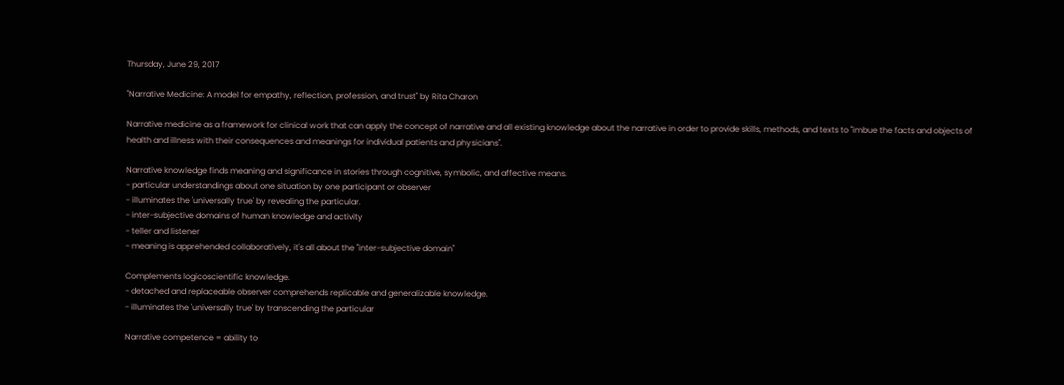Thursday, June 29, 2017

"Narrative Medicine: A model for empathy, reflection, profession, and trust" by Rita Charon

Narrative medicine as a framework for clinical work that can apply the concept of narrative and all existing knowledge about the narrative in order to provide skills, methods, and texts to "imbue the facts and objects of health and illness with their consequences and meanings for individual patients and physicians".

Narrative knowledge finds meaning and significance in stories through cognitive, symbolic, and affective means.
- particular understandings about one situation by one participant or observer
- illuminates the 'universally true' by revealing the particular.
- inter-subjective domains of human knowledge and activity
- teller and listener
- meaning is apprehended collaboratively, it's all about the "inter-subjective domain"

Complements logicoscientific knowledge.
- detached and replaceable observer comprehends replicable and generalizable knowledge.
- illuminates the 'universally true' by transcending the particular

Narrative competence = ability to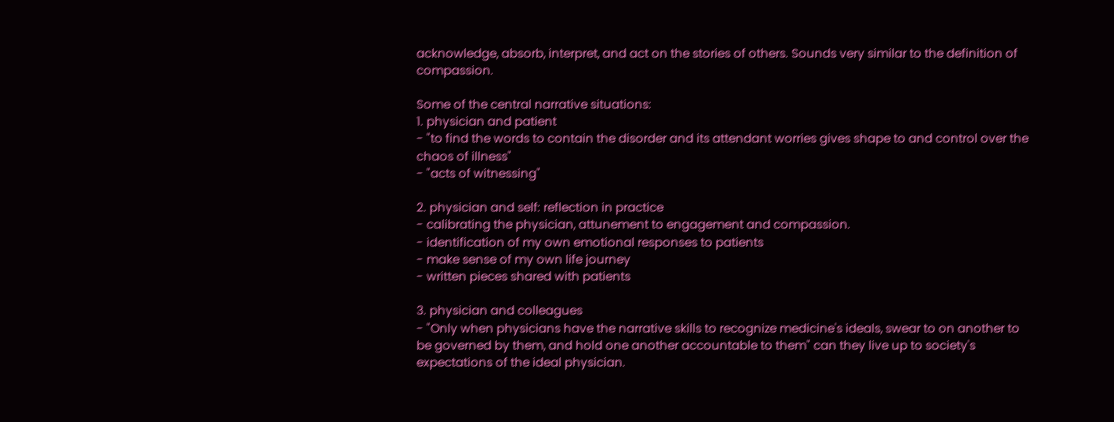acknowledge, absorb, interpret, and act on the stories of others. Sounds very similar to the definition of compassion.

Some of the central narrative situations:
1. physician and patient
- "to find the words to contain the disorder and its attendant worries gives shape to and control over the chaos of illness"
- "acts of witnessing"

2. physician and self: reflection in practice
- calibrating the physician, attunement to engagement and compassion.
- identification of my own emotional responses to patients
- make sense of my own life journey
- written pieces shared with patients

3. physician and colleagues
- "Only when physicians have the narrative skills to recognize medicine's ideals, swear to on another to be governed by them, and hold one another accountable to them" can they live up to society's expectations of the ideal physician.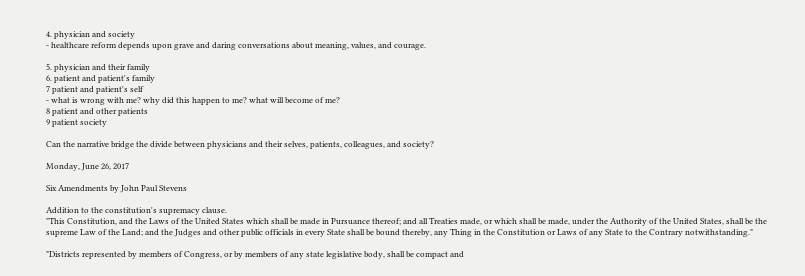4. physician and society
- healthcare reform depends upon grave and daring conversations about meaning, values, and courage.

5. physician and their family
6. patient and patient's family
7 patient and patient's self
- what is wrong with me? why did this happen to me? what will become of me?
8 patient and other patients
9 patient society

Can the narrative bridge the divide between physicians and their selves, patients, colleagues, and society?

Monday, June 26, 2017

Six Amendments by John Paul Stevens

Addition to the constitution's supremacy clause.
"This Constitution, and the Laws of the United States which shall be made in Pursuance thereof; and all Treaties made, or which shall be made, under the Authority of the United States, shall be the supreme Law of the Land; and the Judges and other public officials in every State shall be bound thereby, any Thing in the Constitution or Laws of any State to the Contrary notwithstanding."

"Districts represented by members of Congress, or by members of any state legislative body, shall be compact and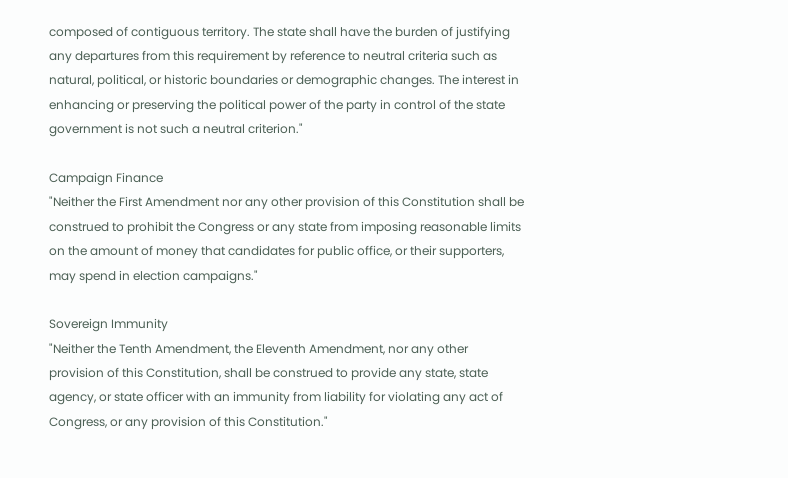composed of contiguous territory. The state shall have the burden of justifying any departures from this requirement by reference to neutral criteria such as natural, political, or historic boundaries or demographic changes. The interest in enhancing or preserving the political power of the party in control of the state government is not such a neutral criterion."

Campaign Finance
"Neither the First Amendment nor any other provision of this Constitution shall be construed to prohibit the Congress or any state from imposing reasonable limits on the amount of money that candidates for public office, or their supporters, may spend in election campaigns."

Sovereign Immunity
"Neither the Tenth Amendment, the Eleventh Amendment, nor any other provision of this Constitution, shall be construed to provide any state, state agency, or state officer with an immunity from liability for violating any act of Congress, or any provision of this Constitution."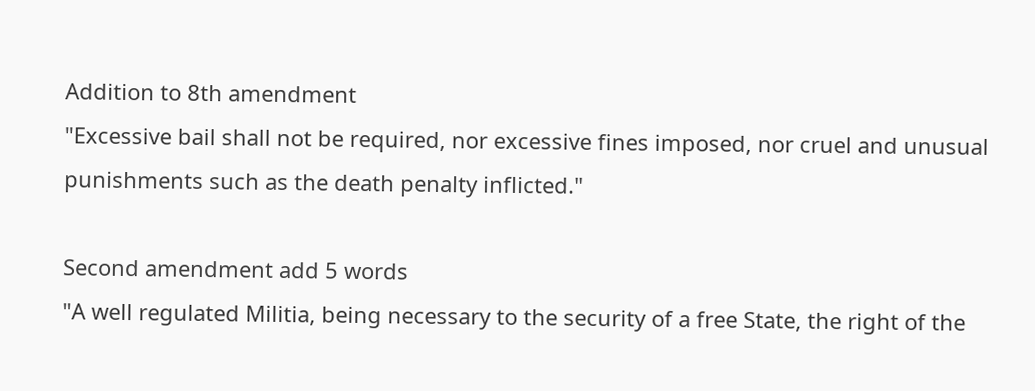Addition to 8th amendment
"Excessive bail shall not be required, nor excessive fines imposed, nor cruel and unusual punishments such as the death penalty inflicted."

Second amendment add 5 words
"A well regulated Militia, being necessary to the security of a free State, the right of the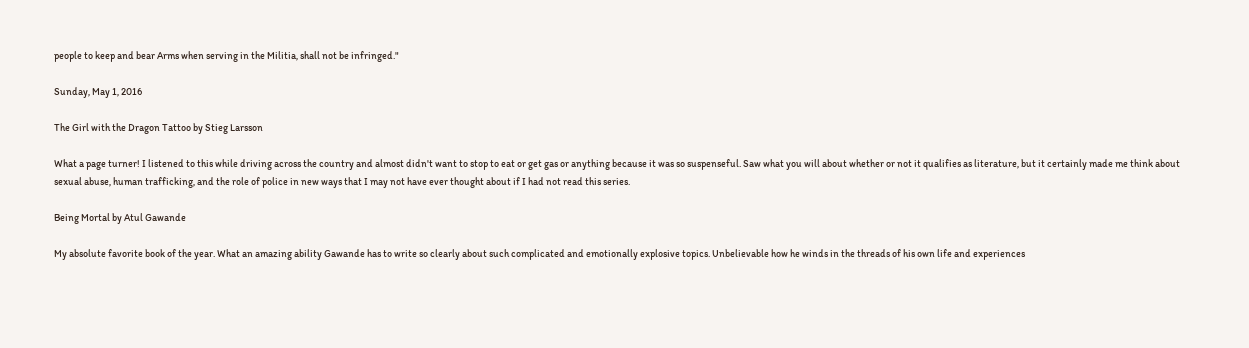people to keep and bear Arms when serving in the Militia, shall not be infringed."

Sunday, May 1, 2016

The Girl with the Dragon Tattoo by Stieg Larsson

What a page turner! I listened to this while driving across the country and almost didn't want to stop to eat or get gas or anything because it was so suspenseful. Saw what you will about whether or not it qualifies as literature, but it certainly made me think about sexual abuse, human trafficking, and the role of police in new ways that I may not have ever thought about if I had not read this series.

Being Mortal by Atul Gawande

My absolute favorite book of the year. What an amazing ability Gawande has to write so clearly about such complicated and emotionally explosive topics. Unbelievable how he winds in the threads of his own life and experiences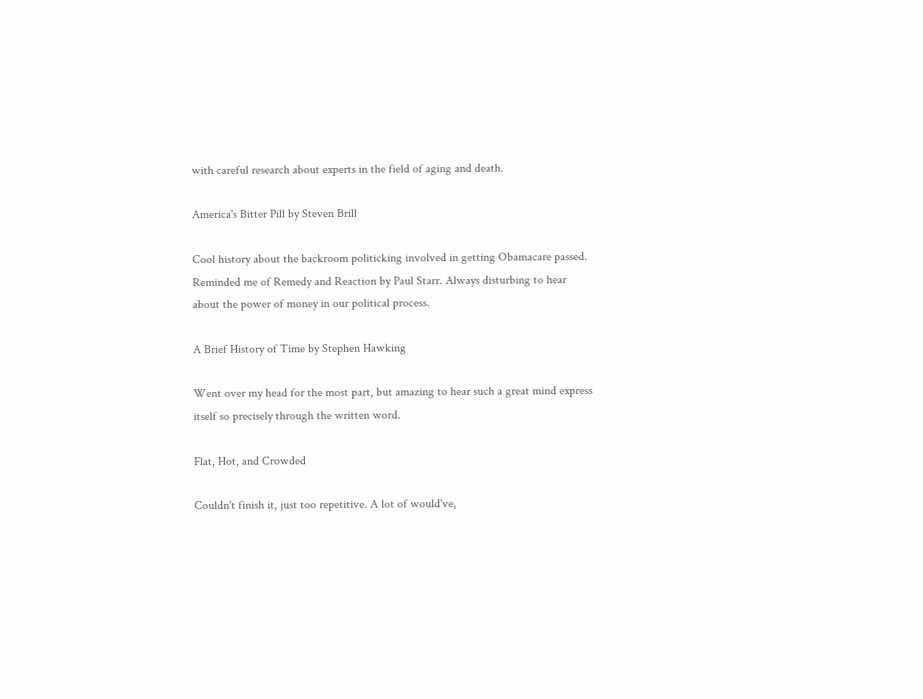with careful research about experts in the field of aging and death.

America's Bitter Pill by Steven Brill

Cool history about the backroom politicking involved in getting Obamacare passed. Reminded me of Remedy and Reaction by Paul Starr. Always disturbing to hear about the power of money in our political process.

A Brief History of Time by Stephen Hawking

Went over my head for the most part, but amazing to hear such a great mind express itself so precisely through the written word.

Flat, Hot, and Crowded

Couldn't finish it, just too repetitive. A lot of would've,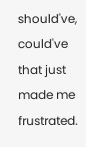should've, could've that just made me frustrated.